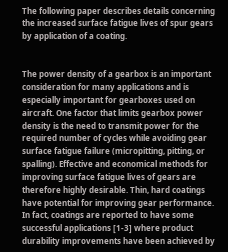The following paper describes details concerning the increased surface fatigue lives of spur gears by application of a coating.


The power density of a gearbox is an important consideration for many applications and is especially important for gearboxes used on aircraft. One factor that limits gearbox power density is the need to transmit power for the required number of cycles while avoiding gear surface fatigue failure (micropitting, pitting, or spalling). Effective and economical methods for improving surface fatigue lives of gears are therefore highly desirable. Thin, hard coatings have potential for improving gear performance. In fact, coatings are reported to have some successful applications [1-3] where product durability improvements have been achieved by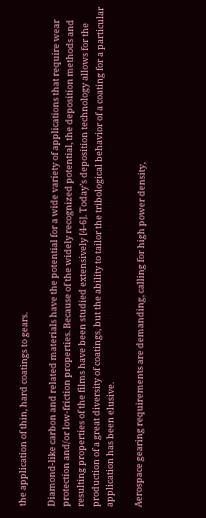the application of thin, hard coatings to gears.

Diamond-like carbon and related materials have the potential for a wide variety of applications that require wear protection and/or low-friction properties. Because of the widely recognized potential, the deposition methods and resulting properties of the films have been studied extensively [4-6]. Today’s deposition technology allows for the production of a great diversity of coatings, but the ability to tailor the tribological behavior of a coating for a particular application has been elusive.

Aerospace gearing requirements are demanding, calling for high power density,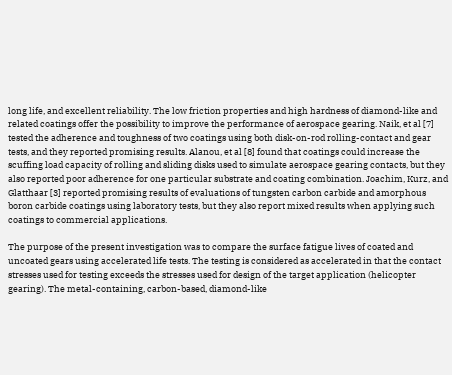long life, and excellent reliability. The low friction properties and high hardness of diamond-like and related coatings offer the possibility to improve the performance of aerospace gearing. Naik, et al [7] tested the adherence and toughness of two coatings using both disk-on-rod rolling-contact and gear tests, and they reported promising results. Alanou, et al [8] found that coatings could increase the scuffing load capacity of rolling and sliding disks used to simulate aerospace gearing contacts, but they also reported poor adherence for one particular substrate and coating combination. Joachim, Kurz, and Glatthaar [3] reported promising results of evaluations of tungsten carbon carbide and amorphous boron carbide coatings using laboratory tests, but they also report mixed results when applying such coatings to commercial applications.

The purpose of the present investigation was to compare the surface fatigue lives of coated and uncoated gears using accelerated life tests. The testing is considered as accelerated in that the contact stresses used for testing exceeds the stresses used for design of the target application (helicopter gearing). The metal-containing, carbon-based, diamond-like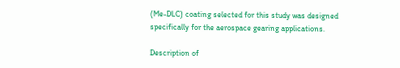(Me-DLC) coating selected for this study was designed specifically for the aerospace gearing applications.

Description of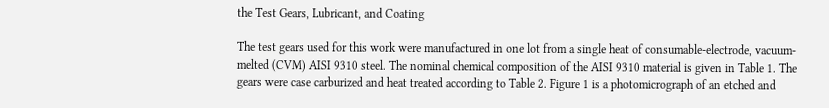the Test Gears, Lubricant, and Coating

The test gears used for this work were manufactured in one lot from a single heat of consumable-electrode, vacuum-melted (CVM) AISI 9310 steel. The nominal chemical composition of the AISI 9310 material is given in Table 1. The gears were case carburized and heat treated according to Table 2. Figure 1 is a photomicrograph of an etched and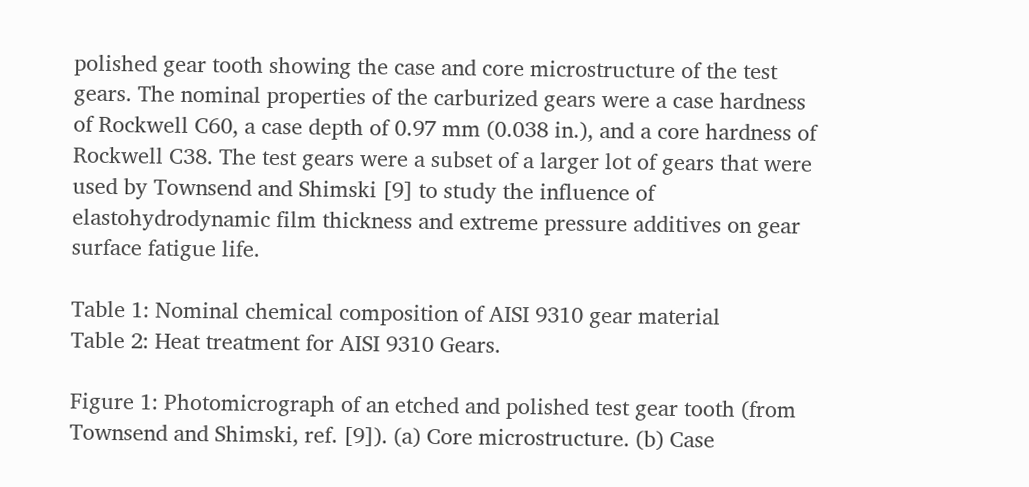polished gear tooth showing the case and core microstructure of the test gears. The nominal properties of the carburized gears were a case hardness of Rockwell C60, a case depth of 0.97 mm (0.038 in.), and a core hardness of Rockwell C38. The test gears were a subset of a larger lot of gears that were used by Townsend and Shimski [9] to study the influence of elastohydrodynamic film thickness and extreme pressure additives on gear surface fatigue life.

Table 1: Nominal chemical composition of AISI 9310 gear material
Table 2: Heat treatment for AISI 9310 Gears.

Figure 1: Photomicrograph of an etched and polished test gear tooth (from Townsend and Shimski, ref. [9]). (a) Core microstructure. (b) Case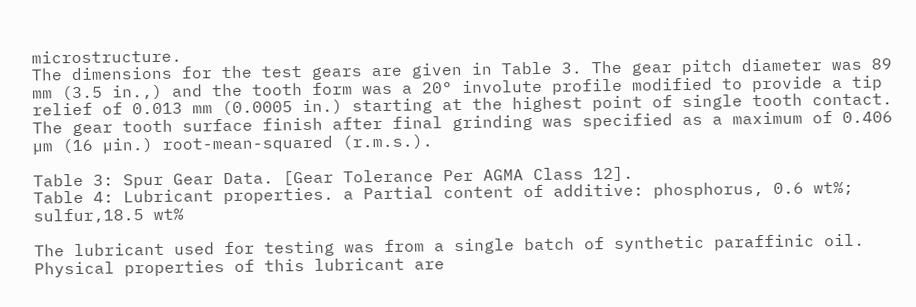microstructure.
The dimensions for the test gears are given in Table 3. The gear pitch diameter was 89 mm (3.5 in.,) and the tooth form was a 20° involute profile modified to provide a tip relief of 0.013 mm (0.0005 in.) starting at the highest point of single tooth contact. The gear tooth surface finish after final grinding was specified as a maximum of 0.406 µm (16 µin.) root-mean-squared (r.m.s.).

Table 3: Spur Gear Data. [Gear Tolerance Per AGMA Class 12].
Table 4: Lubricant properties. a Partial content of additive: phosphorus, 0.6 wt%; sulfur,18.5 wt%

The lubricant used for testing was from a single batch of synthetic paraffinic oil. Physical properties of this lubricant are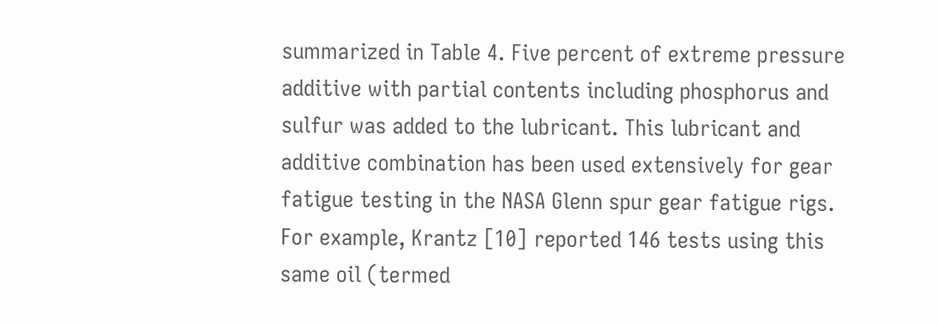summarized in Table 4. Five percent of extreme pressure additive with partial contents including phosphorus and sulfur was added to the lubricant. This lubricant and additive combination has been used extensively for gear fatigue testing in the NASA Glenn spur gear fatigue rigs. For example, Krantz [10] reported 146 tests using this same oil (termed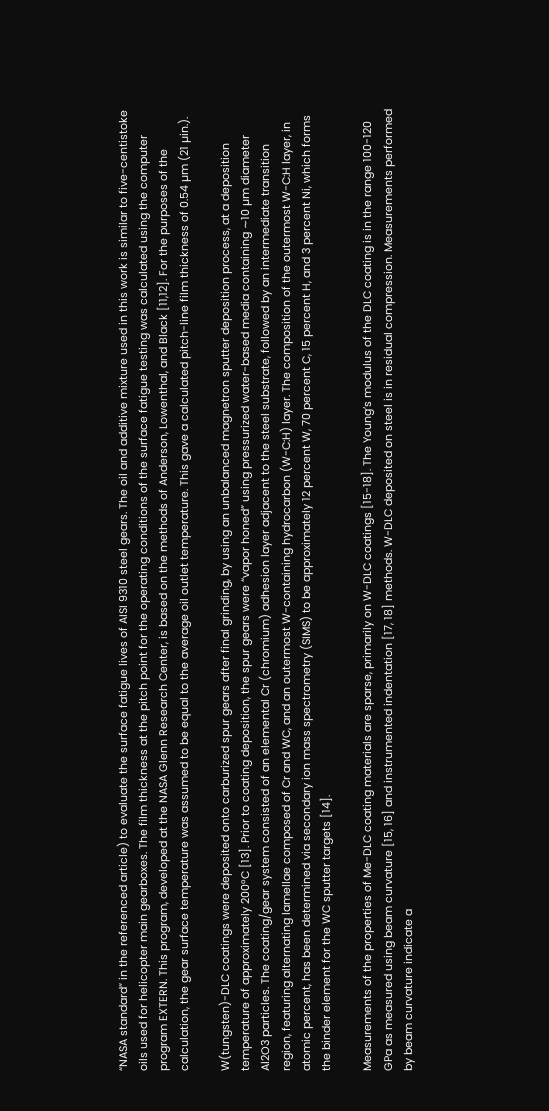“NASA standard” in the referenced article) to evaluate the surface fatigue lives of AISI 9310 steel gears. The oil and additive mixture used in this work is similar to five-centistoke oils used for helicopter main gearboxes. The film thickness at the pitch point for the operating conditions of the surface fatigue testing was calculated using the computer program EXTERN. This program, developed at the NASA Glenn Research Center, is based on the methods of Anderson, Lowenthal, and Black [11,12]. For the purposes of the calculation, the gear surface temperature was assumed to be equal to the average oil outlet temperature. This gave a calculated pitch-line film thickness of 0.54 µm (21 µin.).

W(tungsten)-DLC coatings were deposited onto carburized spur gears after final grinding, by using an unbalanced magnetron sputter deposition process, at a deposition temperature of approximately 200°C [13]. Prior to coating deposition, the spur gears were “vapor honed” using pressurized water-based media containing ∼10 µm diameter Al2O3 particles. The coating/gear system consisted of an elemental Cr (chromium) adhesion layer adjacent to the steel substrate, followed by an intermediate transition region, featuring alternating lamellae composed of Cr and WC, and an outermost W-containing hydrocarbon (W-C:H) layer. The composition of the outermost W-C:H layer, in atomic percent, has been determined via secondary ion mass spectrometry (SIMS) to be approximately 12 percent W, 70 percent C, 15 percent H, and 3 percent Ni, which forms the binder element for the WC sputter targets [14].

Measurements of the properties of Me-DLC coating materials are sparse, primarily on W-DLC coatings [15-18]. The Young’s modulus of the DLC coating is in the range 100-120 GPa as measured using beam curvature [15, 16] and instrumented indentation [17, 18] methods. W-DLC deposited on steel is in residual compression. Measurements performed by beam curvature indicate a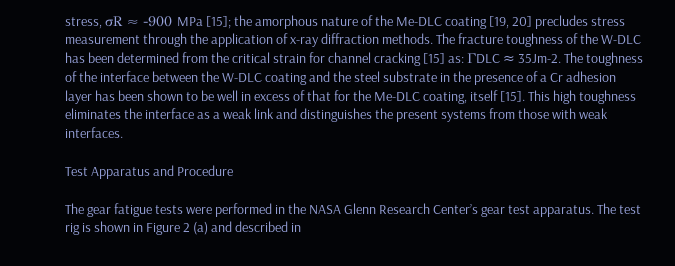stress, σR ≈ -900 MPa [15]; the amorphous nature of the Me-DLC coating [19, 20] precludes stress measurement through the application of x-ray diffraction methods. The fracture toughness of the W-DLC has been determined from the critical strain for channel cracking [15] as: ΓDLC ≈ 35Jm-2. The toughness of the interface between the W-DLC coating and the steel substrate in the presence of a Cr adhesion layer has been shown to be well in excess of that for the Me-DLC coating, itself [15]. This high toughness eliminates the interface as a weak link and distinguishes the present systems from those with weak interfaces.

Test Apparatus and Procedure

The gear fatigue tests were performed in the NASA Glenn Research Center’s gear test apparatus. The test rig is shown in Figure 2 (a) and described in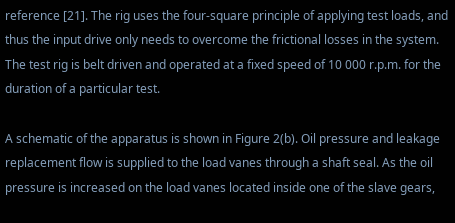reference [21]. The rig uses the four-square principle of applying test loads, and thus the input drive only needs to overcome the frictional losses in the system. The test rig is belt driven and operated at a fixed speed of 10 000 r.p.m. for the duration of a particular test.

A schematic of the apparatus is shown in Figure 2(b). Oil pressure and leakage replacement flow is supplied to the load vanes through a shaft seal. As the oil pressure is increased on the load vanes located inside one of the slave gears,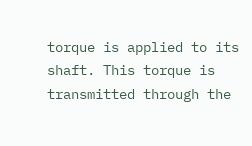torque is applied to its shaft. This torque is transmitted through the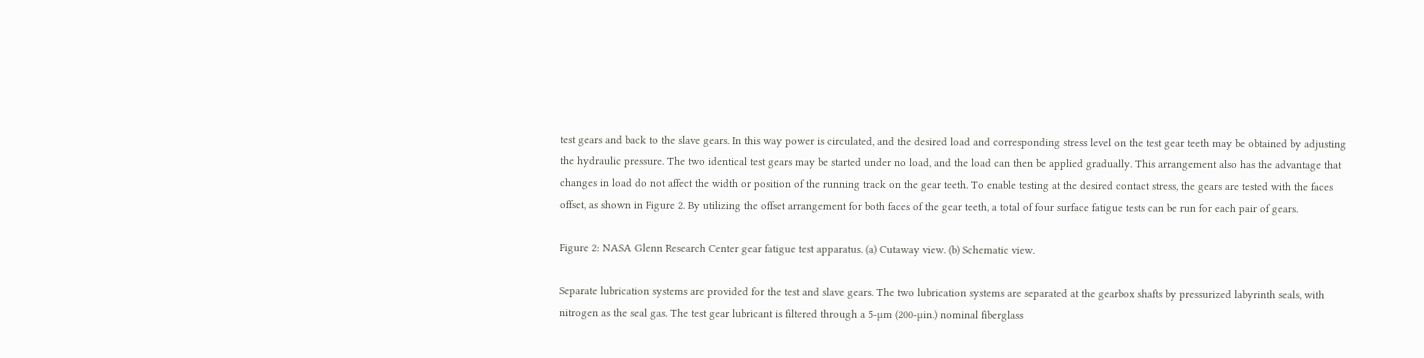test gears and back to the slave gears. In this way power is circulated, and the desired load and corresponding stress level on the test gear teeth may be obtained by adjusting the hydraulic pressure. The two identical test gears may be started under no load, and the load can then be applied gradually. This arrangement also has the advantage that changes in load do not affect the width or position of the running track on the gear teeth. To enable testing at the desired contact stress, the gears are tested with the faces offset, as shown in Figure 2. By utilizing the offset arrangement for both faces of the gear teeth, a total of four surface fatigue tests can be run for each pair of gears.

Figure 2: NASA Glenn Research Center gear fatigue test apparatus. (a) Cutaway view. (b) Schematic view.

Separate lubrication systems are provided for the test and slave gears. The two lubrication systems are separated at the gearbox shafts by pressurized labyrinth seals, with nitrogen as the seal gas. The test gear lubricant is filtered through a 5-µm (200-µin.) nominal fiberglass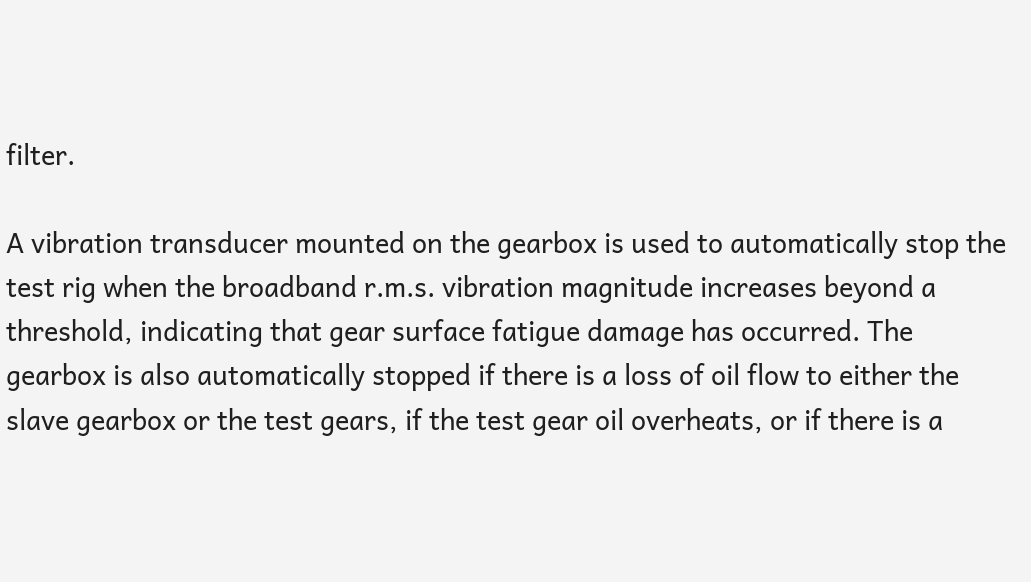filter.

A vibration transducer mounted on the gearbox is used to automatically stop the test rig when the broadband r.m.s. vibration magnitude increases beyond a threshold, indicating that gear surface fatigue damage has occurred. The gearbox is also automatically stopped if there is a loss of oil flow to either the slave gearbox or the test gears, if the test gear oil overheats, or if there is a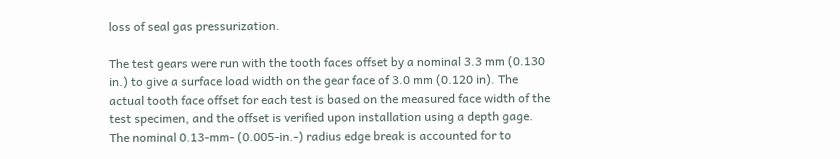loss of seal gas pressurization.

The test gears were run with the tooth faces offset by a nominal 3.3 mm (0.130 in.) to give a surface load width on the gear face of 3.0 mm (0.120 in). The actual tooth face offset for each test is based on the measured face width of the test specimen, and the offset is verified upon installation using a depth gage. The nominal 0.13-mm- (0.005-in.-) radius edge break is accounted for to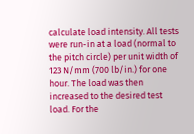calculate load intensity. All tests were run-in at a load (normal to the pitch circle) per unit width of 123 N/mm (700 lb/in.) for one hour. The load was then increased to the desired test load. For the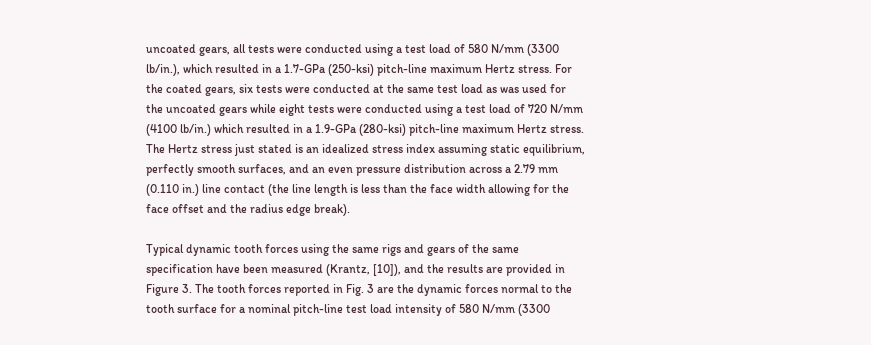uncoated gears, all tests were conducted using a test load of 580 N/mm (3300 lb/in.), which resulted in a 1.7-GPa (250-ksi) pitch-line maximum Hertz stress. For the coated gears, six tests were conducted at the same test load as was used for the uncoated gears while eight tests were conducted using a test load of 720 N/mm (4100 lb/in.) which resulted in a 1.9-GPa (280-ksi) pitch-line maximum Hertz stress. The Hertz stress just stated is an idealized stress index assuming static equilibrium, perfectly smooth surfaces, and an even pressure distribution across a 2.79 mm (0.110 in.) line contact (the line length is less than the face width allowing for the face offset and the radius edge break).

Typical dynamic tooth forces using the same rigs and gears of the same specification have been measured (Krantz, [10]), and the results are provided in Figure 3. The tooth forces reported in Fig. 3 are the dynamic forces normal to the tooth surface for a nominal pitch-line test load intensity of 580 N/mm (3300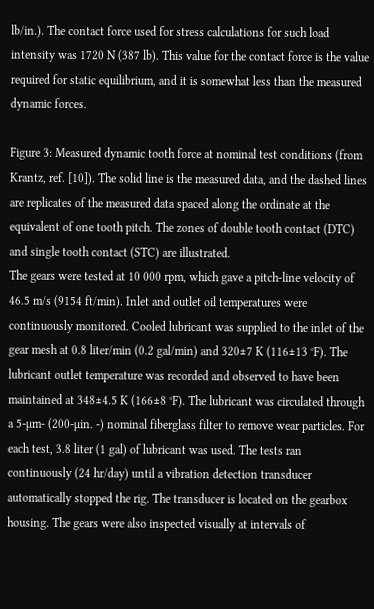lb/in.). The contact force used for stress calculations for such load intensity was 1720 N (387 lb). This value for the contact force is the value required for static equilibrium, and it is somewhat less than the measured dynamic forces.

Figure 3: Measured dynamic tooth force at nominal test conditions (from Krantz, ref. [10]). The solid line is the measured data, and the dashed lines are replicates of the measured data spaced along the ordinate at the equivalent of one tooth pitch. The zones of double tooth contact (DTC) and single tooth contact (STC) are illustrated.
The gears were tested at 10 000 rpm, which gave a pitch-line velocity of 46.5 m/s (9154 ft/min). Inlet and outlet oil temperatures were continuously monitored. Cooled lubricant was supplied to the inlet of the gear mesh at 0.8 liter/min (0.2 gal/min) and 320±7 K (116±13 °F). The lubricant outlet temperature was recorded and observed to have been maintained at 348±4.5 K (166±8 °F). The lubricant was circulated through a 5-µm- (200-µin. -) nominal fiberglass filter to remove wear particles. For each test, 3.8 liter (1 gal) of lubricant was used. The tests ran continuously (24 hr/day) until a vibration detection transducer automatically stopped the rig. The transducer is located on the gearbox housing. The gears were also inspected visually at intervals of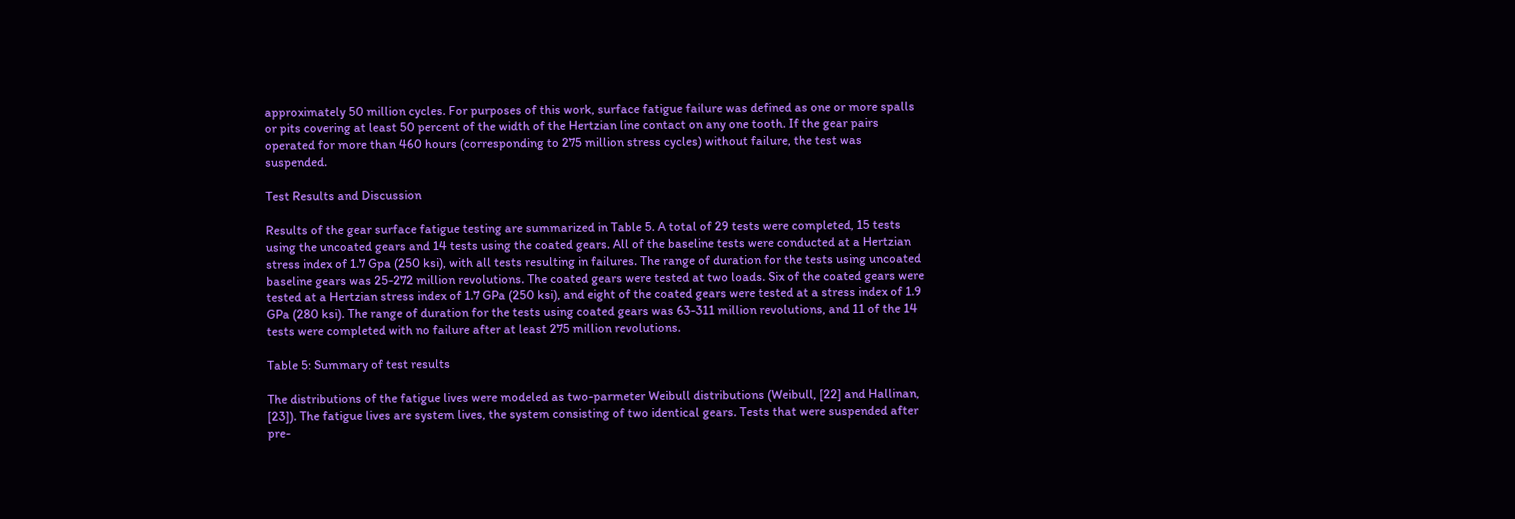approximately 50 million cycles. For purposes of this work, surface fatigue failure was defined as one or more spalls or pits covering at least 50 percent of the width of the Hertzian line contact on any one tooth. If the gear pairs operated for more than 460 hours (corresponding to 275 million stress cycles) without failure, the test was suspended.

Test Results and Discussion

Results of the gear surface fatigue testing are summarized in Table 5. A total of 29 tests were completed, 15 tests using the uncoated gears and 14 tests using the coated gears. All of the baseline tests were conducted at a Hertzian stress index of 1.7 Gpa (250 ksi), with all tests resulting in failures. The range of duration for the tests using uncoated baseline gears was 25-272 million revolutions. The coated gears were tested at two loads. Six of the coated gears were tested at a Hertzian stress index of 1.7 GPa (250 ksi), and eight of the coated gears were tested at a stress index of 1.9 GPa (280 ksi). The range of duration for the tests using coated gears was 63-311 million revolutions, and 11 of the 14 tests were completed with no failure after at least 275 million revolutions.

Table 5: Summary of test results

The distributions of the fatigue lives were modeled as two-parmeter Weibull distributions (Weibull, [22] and Hallinan, [23]). The fatigue lives are system lives, the system consisting of two identical gears. Tests that were suspended after pre-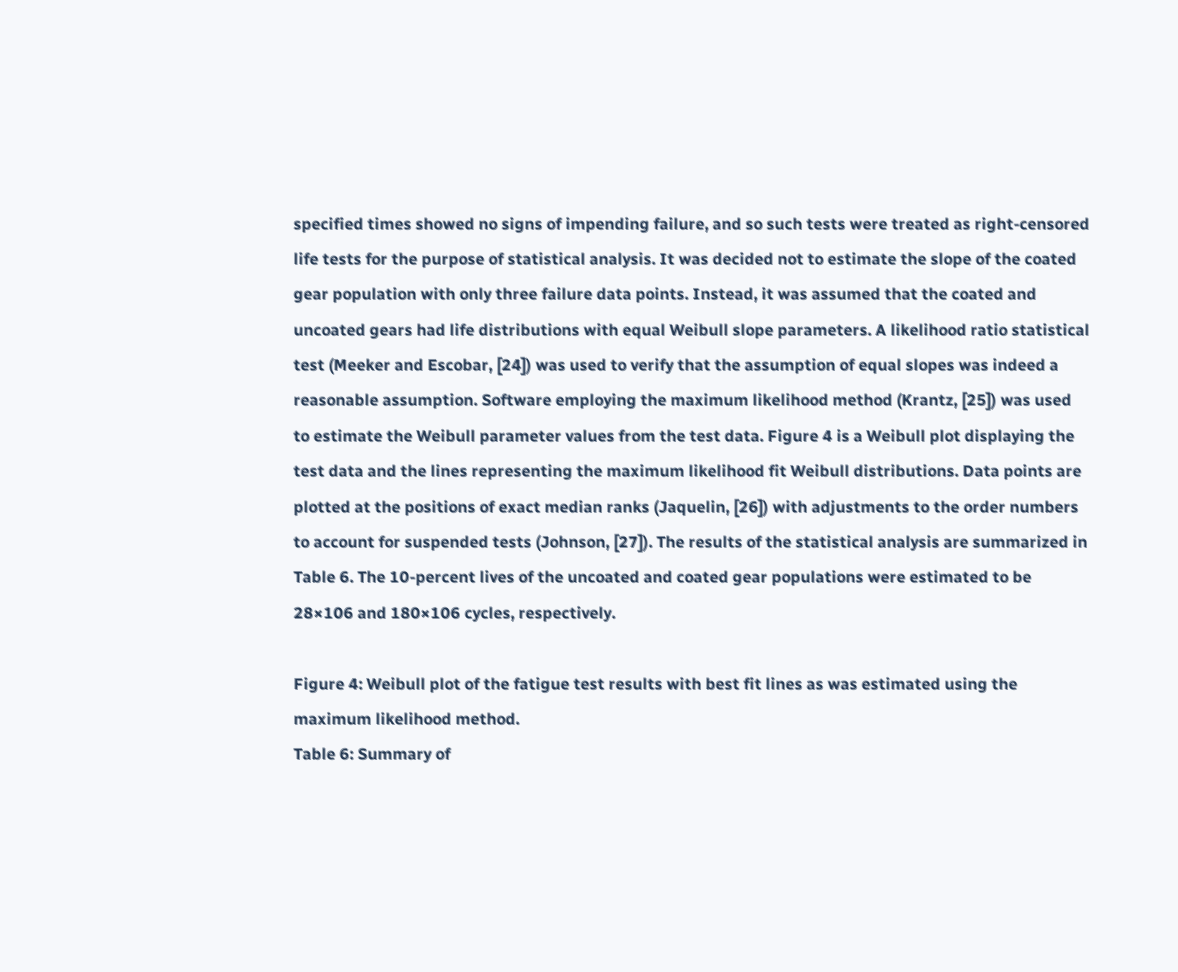specified times showed no signs of impending failure, and so such tests were treated as right-censored life tests for the purpose of statistical analysis. It was decided not to estimate the slope of the coated gear population with only three failure data points. Instead, it was assumed that the coated and uncoated gears had life distributions with equal Weibull slope parameters. A likelihood ratio statistical test (Meeker and Escobar, [24]) was used to verify that the assumption of equal slopes was indeed a reasonable assumption. Software employing the maximum likelihood method (Krantz, [25]) was used to estimate the Weibull parameter values from the test data. Figure 4 is a Weibull plot displaying the test data and the lines representing the maximum likelihood fit Weibull distributions. Data points are plotted at the positions of exact median ranks (Jaquelin, [26]) with adjustments to the order numbers to account for suspended tests (Johnson, [27]). The results of the statistical analysis are summarized in Table 6. The 10-percent lives of the uncoated and coated gear populations were estimated to be 28×106 and 180×106 cycles, respectively.

Figure 4: Weibull plot of the fatigue test results with best fit lines as was estimated using the maximum likelihood method.
Table 6: Summary of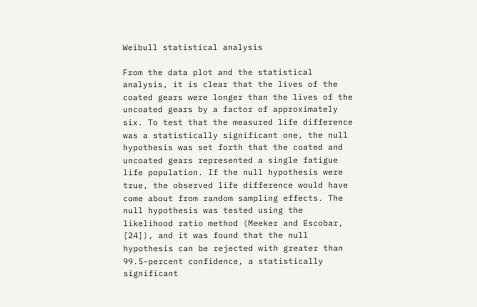Weibull statistical analysis

From the data plot and the statistical analysis, it is clear that the lives of the coated gears were longer than the lives of the uncoated gears by a factor of approximately six. To test that the measured life difference was a statistically significant one, the null hypothesis was set forth that the coated and uncoated gears represented a single fatigue life population. If the null hypothesis were true, the observed life difference would have come about from random sampling effects. The null hypothesis was tested using the likelihood ratio method (Meeker and Escobar, [24]), and it was found that the null hypothesis can be rejected with greater than 99.5-percent confidence, a statistically significant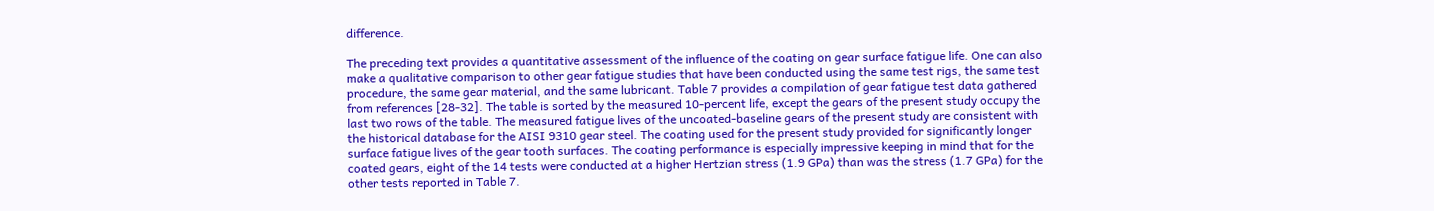difference.

The preceding text provides a quantitative assessment of the influence of the coating on gear surface fatigue life. One can also make a qualitative comparison to other gear fatigue studies that have been conducted using the same test rigs, the same test procedure, the same gear material, and the same lubricant. Table 7 provides a compilation of gear fatigue test data gathered from references [28-32]. The table is sorted by the measured 10-percent life, except the gears of the present study occupy the last two rows of the table. The measured fatigue lives of the uncoated-baseline gears of the present study are consistent with the historical database for the AISI 9310 gear steel. The coating used for the present study provided for significantly longer surface fatigue lives of the gear tooth surfaces. The coating performance is especially impressive keeping in mind that for the coated gears, eight of the 14 tests were conducted at a higher Hertzian stress (1.9 GPa) than was the stress (1.7 GPa) for the other tests reported in Table 7.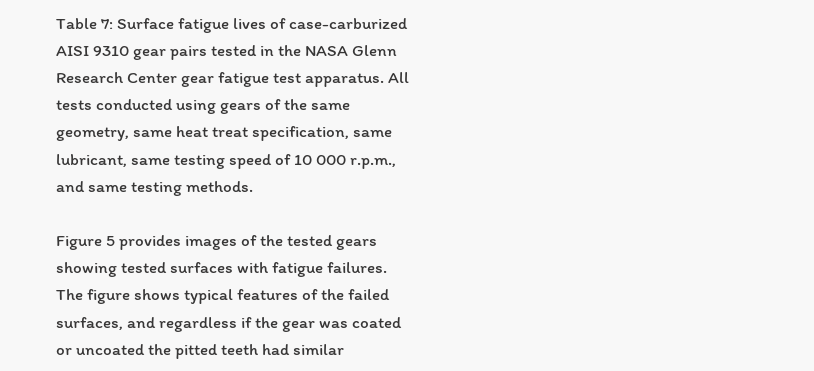Table 7: Surface fatigue lives of case-carburized AISI 9310 gear pairs tested in the NASA Glenn Research Center gear fatigue test apparatus. All tests conducted using gears of the same geometry, same heat treat specification, same lubricant, same testing speed of 10 000 r.p.m., and same testing methods.

Figure 5 provides images of the tested gears showing tested surfaces with fatigue failures. The figure shows typical features of the failed surfaces, and regardless if the gear was coated or uncoated the pitted teeth had similar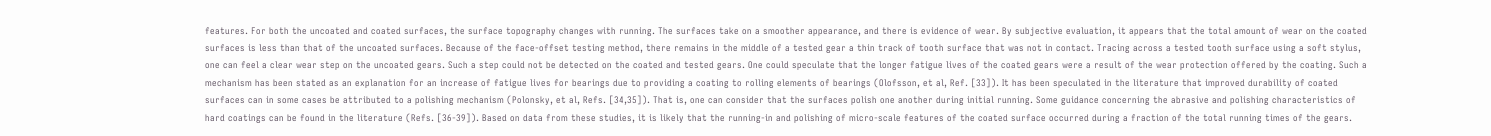features. For both the uncoated and coated surfaces, the surface topography changes with running. The surfaces take on a smoother appearance, and there is evidence of wear. By subjective evaluation, it appears that the total amount of wear on the coated surfaces is less than that of the uncoated surfaces. Because of the face-offset testing method, there remains in the middle of a tested gear a thin track of tooth surface that was not in contact. Tracing across a tested tooth surface using a soft stylus, one can feel a clear wear step on the uncoated gears. Such a step could not be detected on the coated and tested gears. One could speculate that the longer fatigue lives of the coated gears were a result of the wear protection offered by the coating. Such a mechanism has been stated as an explanation for an increase of fatigue lives for bearings due to providing a coating to rolling elements of bearings (Olofsson, et al, Ref. [33]). It has been speculated in the literature that improved durability of coated surfaces can in some cases be attributed to a polishing mechanism (Polonsky, et al, Refs. [34,35]). That is, one can consider that the surfaces polish one another during initial running. Some guidance concerning the abrasive and polishing characteristics of hard coatings can be found in the literature (Refs. [36-39]). Based on data from these studies, it is likely that the running-in and polishing of micro-scale features of the coated surface occurred during a fraction of the total running times of the gears.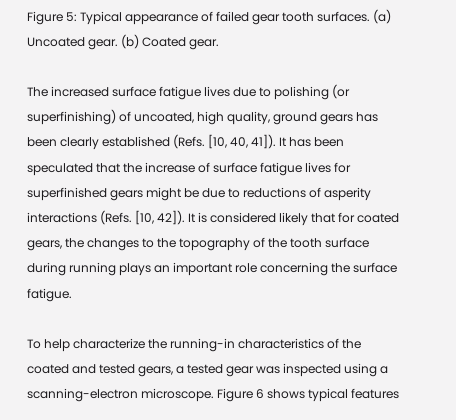Figure 5: Typical appearance of failed gear tooth surfaces. (a) Uncoated gear. (b) Coated gear.

The increased surface fatigue lives due to polishing (or superfinishing) of uncoated, high quality, ground gears has been clearly established (Refs. [10, 40, 41]). It has been speculated that the increase of surface fatigue lives for superfinished gears might be due to reductions of asperity interactions (Refs. [10, 42]). It is considered likely that for coated gears, the changes to the topography of the tooth surface during running plays an important role concerning the surface fatigue.

To help characterize the running-in characteristics of the coated and tested gears, a tested gear was inspected using a scanning-electron microscope. Figure 6 shows typical features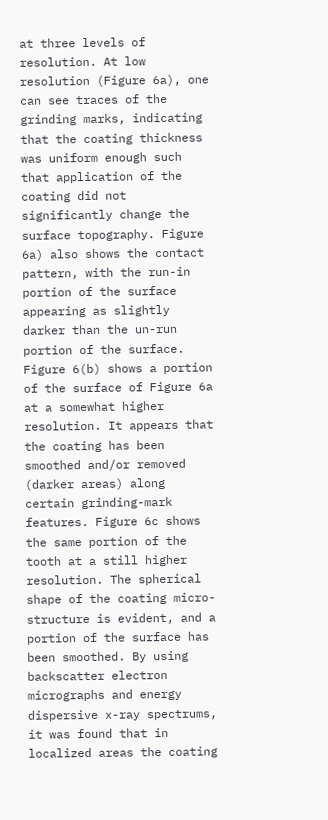at three levels of resolution. At low resolution (Figure 6a), one can see traces of the grinding marks, indicating that the coating thickness was uniform enough such that application of the coating did not significantly change the surface topography. Figure 6a) also shows the contact pattern, with the run-in portion of the surface appearing as slightly darker than the un-run portion of the surface. Figure 6(b) shows a portion of the surface of Figure 6a at a somewhat higher resolution. It appears that the coating has been smoothed and/or removed (darker areas) along certain grinding-mark features. Figure 6c shows the same portion of the tooth at a still higher resolution. The spherical shape of the coating micro-structure is evident, and a portion of the surface has been smoothed. By using backscatter electron micrographs and energy dispersive x-ray spectrums, it was found that in localized areas the coating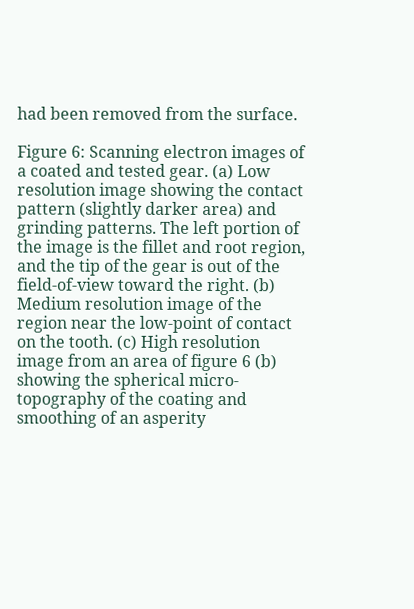had been removed from the surface.

Figure 6: Scanning electron images of a coated and tested gear. (a) Low resolution image showing the contact pattern (slightly darker area) and grinding patterns. The left portion of the image is the fillet and root region, and the tip of the gear is out of the field-of-view toward the right. (b) Medium resolution image of the region near the low-point of contact on the tooth. (c) High resolution image from an area of figure 6 (b) showing the spherical micro-topography of the coating and smoothing of an asperity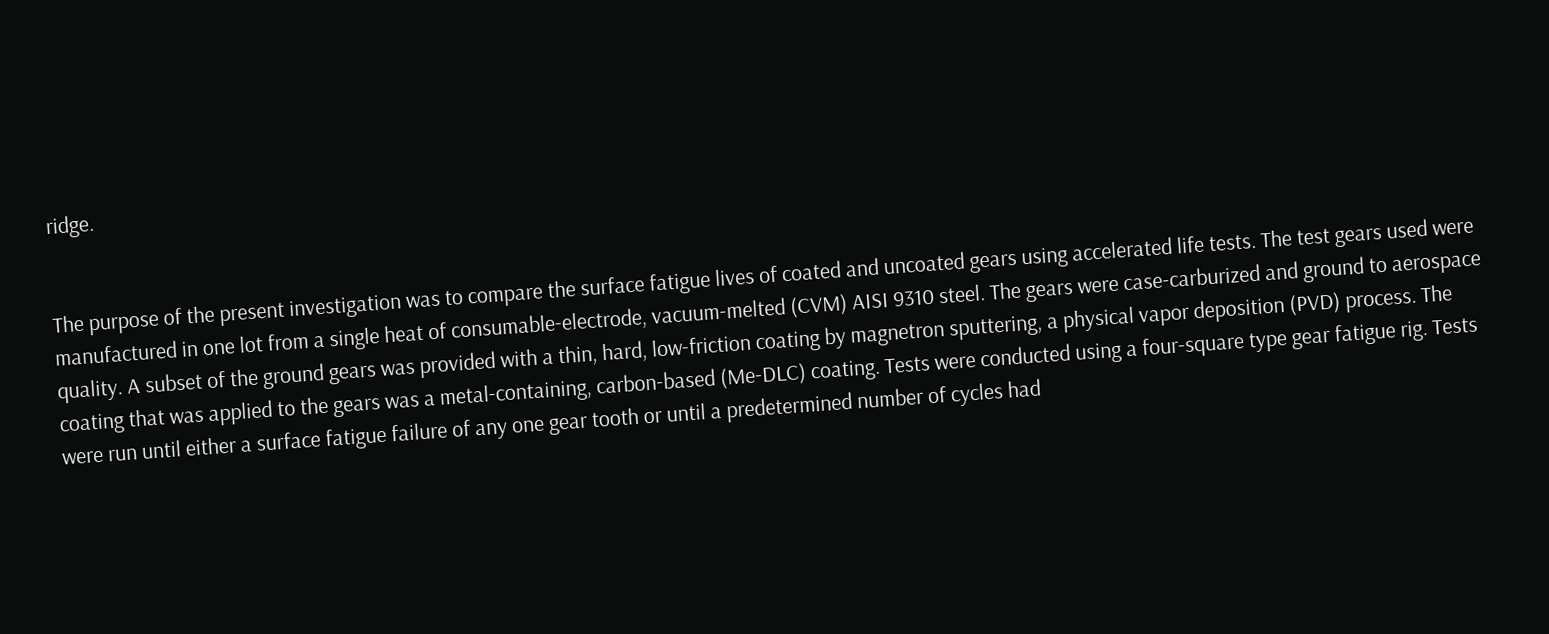ridge.


The purpose of the present investigation was to compare the surface fatigue lives of coated and uncoated gears using accelerated life tests. The test gears used were manufactured in one lot from a single heat of consumable-electrode, vacuum-melted (CVM) AISI 9310 steel. The gears were case-carburized and ground to aerospace quality. A subset of the ground gears was provided with a thin, hard, low-friction coating by magnetron sputtering, a physical vapor deposition (PVD) process. The coating that was applied to the gears was a metal-containing, carbon-based (Me-DLC) coating. Tests were conducted using a four-square type gear fatigue rig. Tests were run until either a surface fatigue failure of any one gear tooth or until a predetermined number of cycles had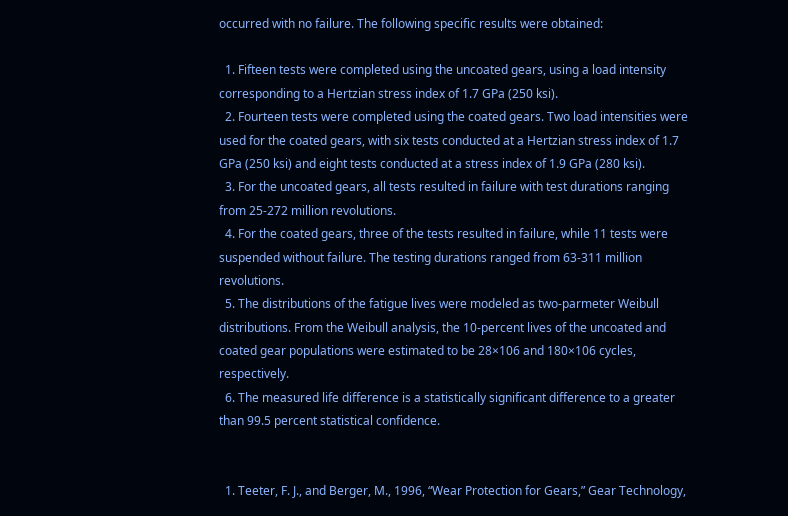occurred with no failure. The following specific results were obtained:

  1. Fifteen tests were completed using the uncoated gears, using a load intensity corresponding to a Hertzian stress index of 1.7 GPa (250 ksi).
  2. Fourteen tests were completed using the coated gears. Two load intensities were used for the coated gears, with six tests conducted at a Hertzian stress index of 1.7 GPa (250 ksi) and eight tests conducted at a stress index of 1.9 GPa (280 ksi).
  3. For the uncoated gears, all tests resulted in failure with test durations ranging from 25-272 million revolutions.
  4. For the coated gears, three of the tests resulted in failure, while 11 tests were suspended without failure. The testing durations ranged from 63-311 million revolutions.
  5. The distributions of the fatigue lives were modeled as two-parmeter Weibull distributions. From the Weibull analysis, the 10-percent lives of the uncoated and coated gear populations were estimated to be 28×106 and 180×106 cycles, respectively.
  6. The measured life difference is a statistically significant difference to a greater than 99.5 percent statistical confidence.


  1. Teeter, F. J., and Berger, M., 1996, “Wear Protection for Gears,” Gear Technology,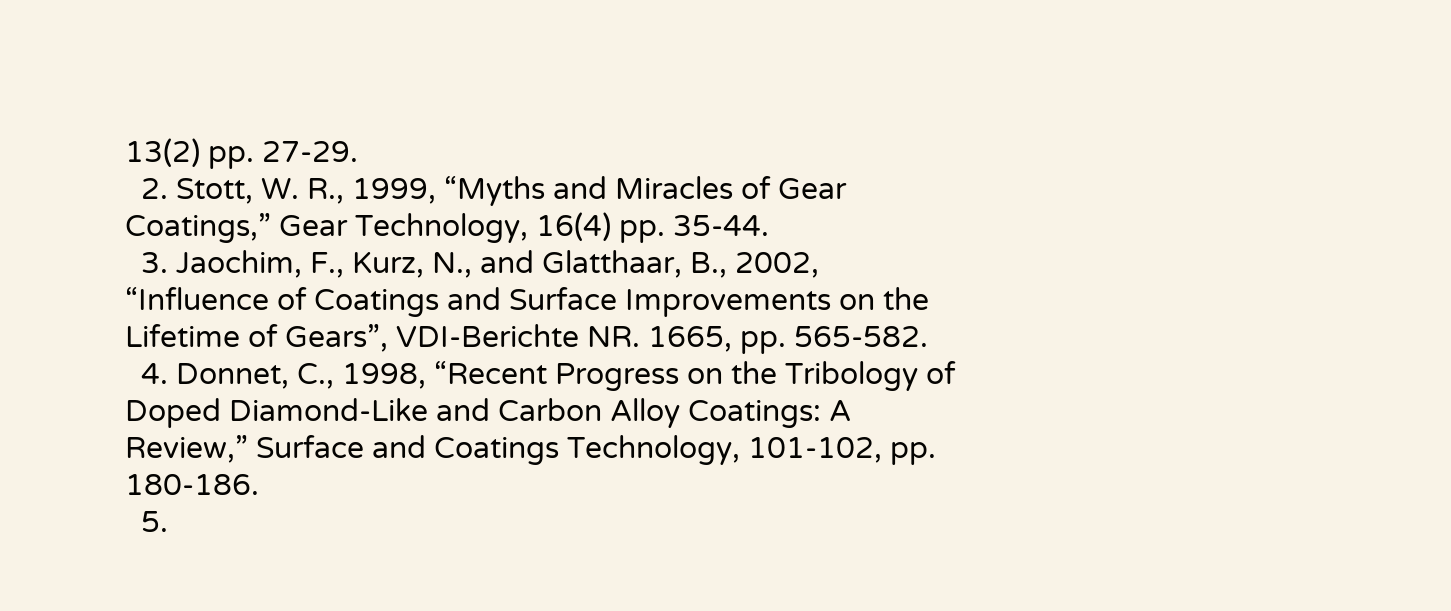13(2) pp. 27-29.
  2. Stott, W. R., 1999, “Myths and Miracles of Gear Coatings,” Gear Technology, 16(4) pp. 35-44.
  3. Jaochim, F., Kurz, N., and Glatthaar, B., 2002, “Influence of Coatings and Surface Improvements on the Lifetime of Gears”, VDI-Berichte NR. 1665, pp. 565-582.
  4. Donnet, C., 1998, “Recent Progress on the Tribology of Doped Diamond-Like and Carbon Alloy Coatings: A Review,” Surface and Coatings Technology, 101-102, pp. 180-186.
  5.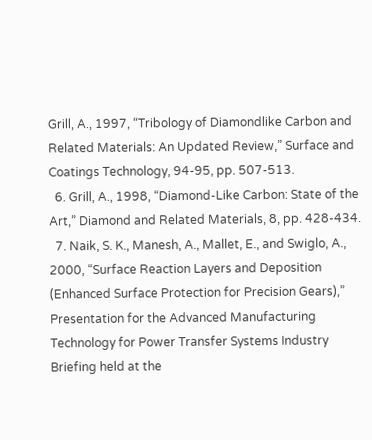Grill, A., 1997, “Tribology of Diamondlike Carbon and Related Materials: An Updated Review,” Surface and Coatings Technology, 94-95, pp. 507-513.
  6. Grill, A., 1998, “Diamond-Like Carbon: State of the Art,” Diamond and Related Materials, 8, pp. 428-434.
  7. Naik, S. K., Manesh, A., Mallet, E., and Swiglo, A., 2000, “Surface Reaction Layers and Deposition (Enhanced Surface Protection for Precision Gears),” Presentation for the Advanced Manufacturing Technology for Power Transfer Systems Industry Briefing held at the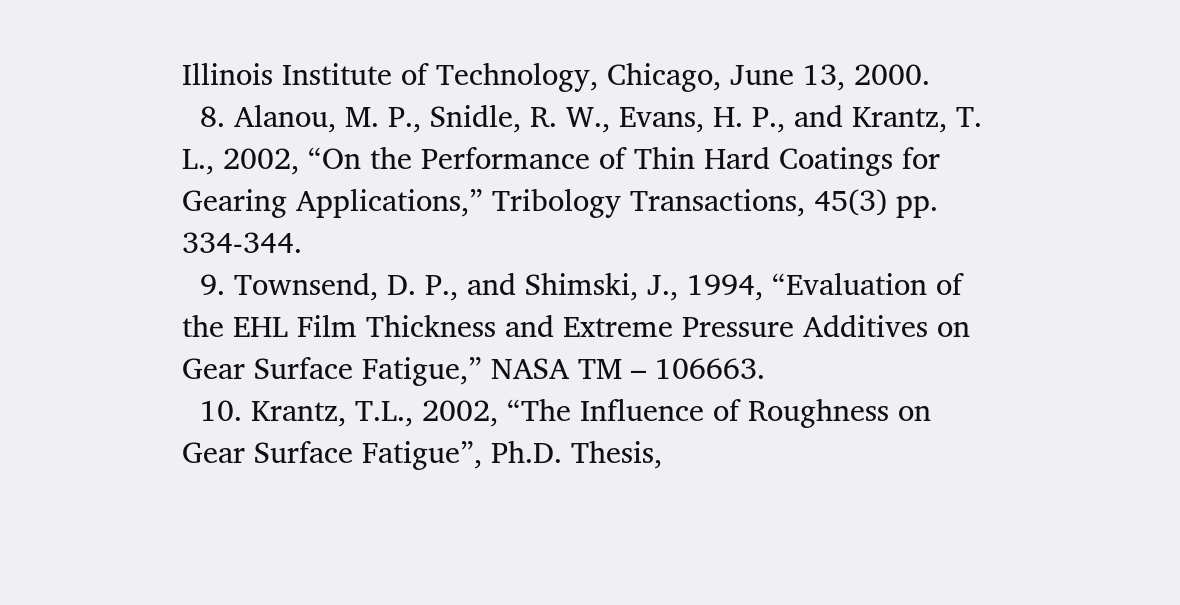Illinois Institute of Technology, Chicago, June 13, 2000.
  8. Alanou, M. P., Snidle, R. W., Evans, H. P., and Krantz, T. L., 2002, “On the Performance of Thin Hard Coatings for Gearing Applications,” Tribology Transactions, 45(3) pp. 334-344.
  9. Townsend, D. P., and Shimski, J., 1994, “Evaluation of the EHL Film Thickness and Extreme Pressure Additives on Gear Surface Fatigue,” NASA TM – 106663.
  10. Krantz, T.L., 2002, “The Influence of Roughness on Gear Surface Fatigue”, Ph.D. Thesis,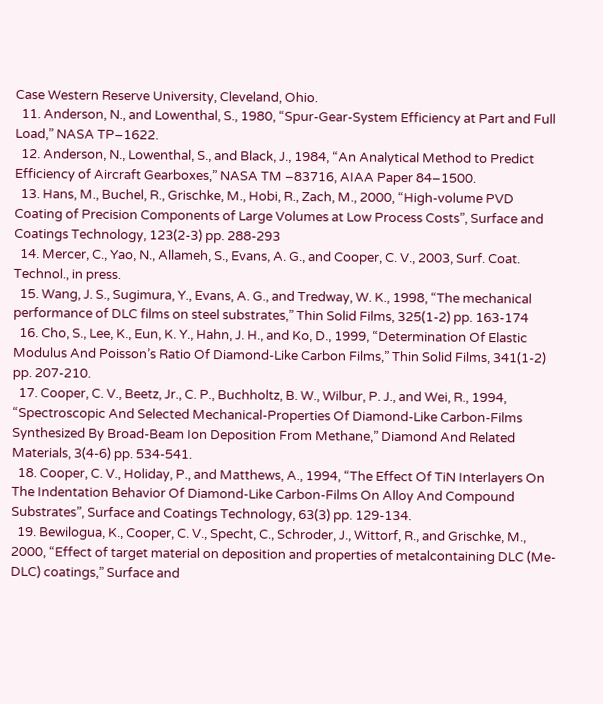Case Western Reserve University, Cleveland, Ohio.
  11. Anderson, N., and Lowenthal, S., 1980, “Spur-Gear-System Efficiency at Part and Full Load,” NASA TP–1622.
  12. Anderson, N., Lowenthal, S., and Black, J., 1984, “An Analytical Method to Predict Efficiency of Aircraft Gearboxes,” NASA TM –83716, AIAA Paper 84–1500.
  13. Hans, M., Buchel, R., Grischke, M., Hobi, R., Zach, M., 2000, “High-volume PVD Coating of Precision Components of Large Volumes at Low Process Costs”, Surface and Coatings Technology, 123(2-3) pp. 288-293
  14. Mercer, C., Yao, N., Allameh, S., Evans, A. G., and Cooper, C. V., 2003, Surf. Coat. Technol., in press.
  15. Wang, J. S., Sugimura, Y., Evans, A. G., and Tredway, W. K., 1998, “The mechanical performance of DLC films on steel substrates,” Thin Solid Films, 325(1-2) pp. 163-174
  16. Cho, S., Lee, K., Eun, K. Y., Hahn, J. H., and Ko, D., 1999, “Determination Of Elastic Modulus And Poisson’s Ratio Of Diamond-Like Carbon Films,” Thin Solid Films, 341(1-2) pp. 207-210.
  17. Cooper, C. V., Beetz, Jr., C. P., Buchholtz, B. W., Wilbur, P. J., and Wei, R., 1994, “Spectroscopic And Selected Mechanical-Properties Of Diamond-Like Carbon-Films Synthesized By Broad-Beam Ion Deposition From Methane,” Diamond And Related Materials, 3(4-6) pp. 534-541.
  18. Cooper, C. V., Holiday, P., and Matthews, A., 1994, “The Effect Of TiN Interlayers On The Indentation Behavior Of Diamond-Like Carbon-Films On Alloy And Compound Substrates”, Surface and Coatings Technology, 63(3) pp. 129-134.
  19. Bewilogua, K., Cooper, C. V., Specht, C., Schroder, J., Wittorf, R., and Grischke, M., 2000, “Effect of target material on deposition and properties of metalcontaining DLC (Me-DLC) coatings,” Surface and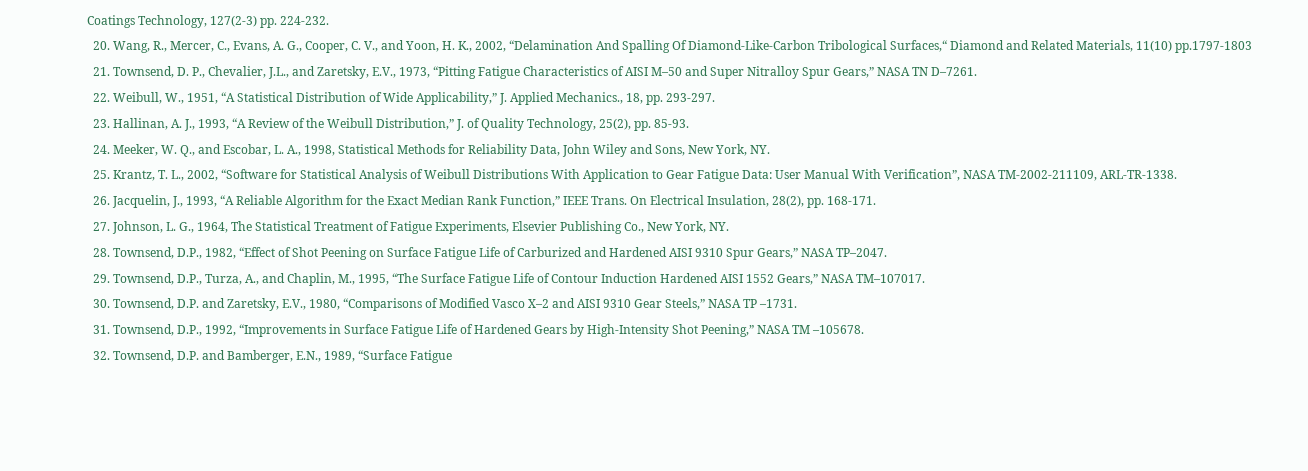Coatings Technology, 127(2-3) pp. 224-232.
  20. Wang, R., Mercer, C., Evans, A. G., Cooper, C. V., and Yoon, H. K., 2002, “Delamination And Spalling Of Diamond-Like-Carbon Tribological Surfaces,“ Diamond and Related Materials, 11(10) pp.1797-1803
  21. Townsend, D. P., Chevalier, J.L., and Zaretsky, E.V., 1973, “Pitting Fatigue Characteristics of AISI M–50 and Super Nitralloy Spur Gears,” NASA TN D–7261.
  22. Weibull, W., 1951, “A Statistical Distribution of Wide Applicability,” J. Applied Mechanics., 18, pp. 293-297.
  23. Hallinan, A. J., 1993, “A Review of the Weibull Distribution,” J. of Quality Technology, 25(2), pp. 85-93.
  24. Meeker, W. Q., and Escobar, L. A., 1998, Statistical Methods for Reliability Data, John Wiley and Sons, New York, NY.
  25. Krantz, T. L., 2002, “Software for Statistical Analysis of Weibull Distributions With Application to Gear Fatigue Data: User Manual With Verification”, NASA TM-2002-211109, ARL-TR-1338.
  26. Jacquelin, J., 1993, “A Reliable Algorithm for the Exact Median Rank Function,” IEEE Trans. On Electrical Insulation, 28(2), pp. 168-171.
  27. Johnson, L. G., 1964, The Statistical Treatment of Fatigue Experiments, Elsevier Publishing Co., New York, NY.
  28. Townsend, D.P., 1982, “Effect of Shot Peening on Surface Fatigue Life of Carburized and Hardened AISI 9310 Spur Gears,” NASA TP–2047.
  29. Townsend, D.P., Turza, A., and Chaplin, M., 1995, “The Surface Fatigue Life of Contour Induction Hardened AISI 1552 Gears,” NASA TM–107017.
  30. Townsend, D.P. and Zaretsky, E.V., 1980, “Comparisons of Modified Vasco X–2 and AISI 9310 Gear Steels,” NASA TP –1731.
  31. Townsend, D.P., 1992, “Improvements in Surface Fatigue Life of Hardened Gears by High-Intensity Shot Peening,” NASA TM –105678.
  32. Townsend, D.P. and Bamberger, E.N., 1989, “Surface Fatigue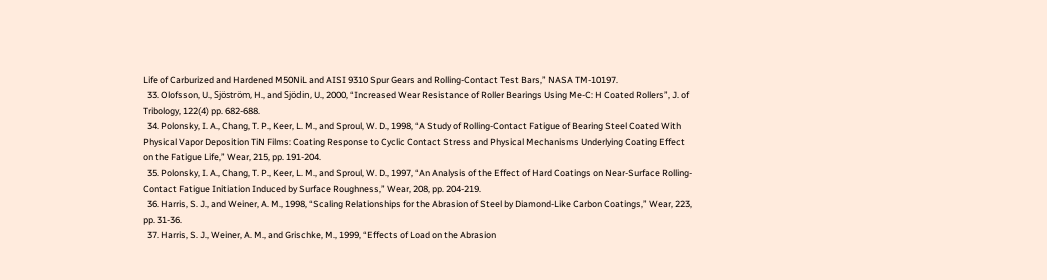Life of Carburized and Hardened M50NiL and AISI 9310 Spur Gears and Rolling-Contact Test Bars,” NASA TM-10197.
  33. Olofsson, U., Sjöström, H., and Sjödin, U., 2000, “Increased Wear Resistance of Roller Bearings Using Me-C: H Coated Rollers”, J. of Tribology, 122(4) pp. 682-688.
  34. Polonsky, I. A., Chang, T. P., Keer, L. M., and Sproul, W. D., 1998, “A Study of Rolling-Contact Fatigue of Bearing Steel Coated With Physical Vapor Deposition TiN Films: Coating Response to Cyclic Contact Stress and Physical Mechanisms Underlying Coating Effect on the Fatigue Life,” Wear, 215, pp. 191-204.
  35. Polonsky, I. A., Chang, T. P., Keer, L. M., and Sproul, W. D., 1997, “An Analysis of the Effect of Hard Coatings on Near-Surface Rolling-Contact Fatigue Initiation Induced by Surface Roughness,” Wear, 208, pp. 204-219.
  36. Harris, S. J., and Weiner, A. M., 1998, “Scaling Relationships for the Abrasion of Steel by Diamond-Like Carbon Coatings,” Wear, 223, pp. 31-36.
  37. Harris, S. J., Weiner, A. M., and Grischke, M., 1999, “Effects of Load on the Abrasion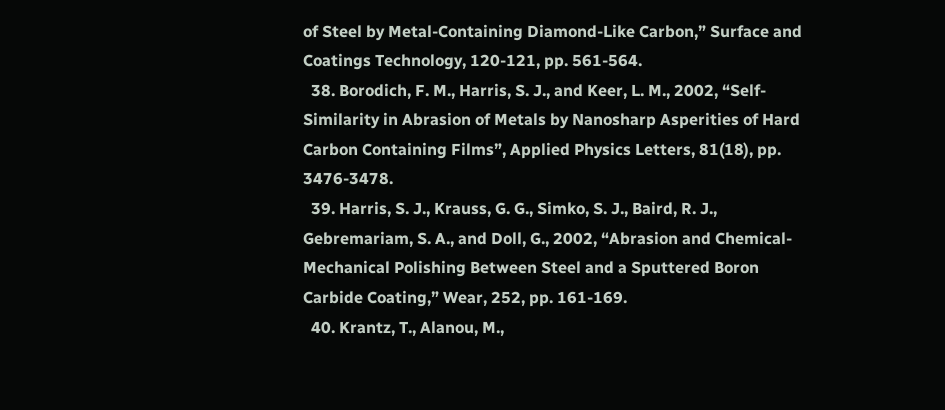of Steel by Metal-Containing Diamond-Like Carbon,” Surface and Coatings Technology, 120-121, pp. 561-564.
  38. Borodich, F. M., Harris, S. J., and Keer, L. M., 2002, “Self-Similarity in Abrasion of Metals by Nanosharp Asperities of Hard Carbon Containing Films”, Applied Physics Letters, 81(18), pp. 3476-3478.
  39. Harris, S. J., Krauss, G. G., Simko, S. J., Baird, R. J., Gebremariam, S. A., and Doll, G., 2002, “Abrasion and Chemical-Mechanical Polishing Between Steel and a Sputtered Boron Carbide Coating,” Wear, 252, pp. 161-169.
  40. Krantz, T., Alanou, M.,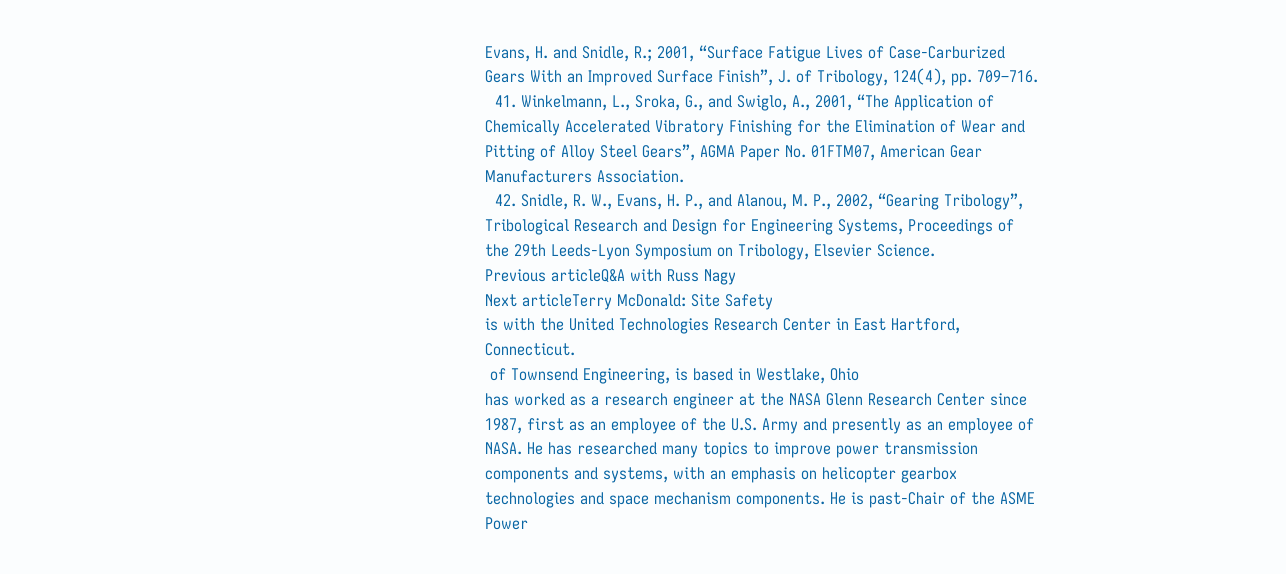Evans, H. and Snidle, R.; 2001, “Surface Fatigue Lives of Case-Carburized Gears With an Improved Surface Finish”, J. of Tribology, 124(4), pp. 709–716.
  41. Winkelmann, L., Sroka, G., and Swiglo, A., 2001, “The Application of Chemically Accelerated Vibratory Finishing for the Elimination of Wear and Pitting of Alloy Steel Gears”, AGMA Paper No. 01FTM07, American Gear Manufacturers Association.
  42. Snidle, R. W., Evans, H. P., and Alanou, M. P., 2002, “Gearing Tribology”, Tribological Research and Design for Engineering Systems, Proceedings of the 29th Leeds-Lyon Symposium on Tribology, Elsevier Science.
Previous articleQ&A with Russ Nagy
Next articleTerry McDonald: Site Safety
is with the United Technologies Research Center in East Hartford, Connecticut.
 of Townsend Engineering, is based in Westlake, Ohio
has worked as a research engineer at the NASA Glenn Research Center since 1987, first as an employee of the U.S. Army and presently as an employee of NASA. He has researched many topics to improve power transmission components and systems, with an emphasis on helicopter gearbox technologies and space mechanism components. He is past-Chair of the ASME Power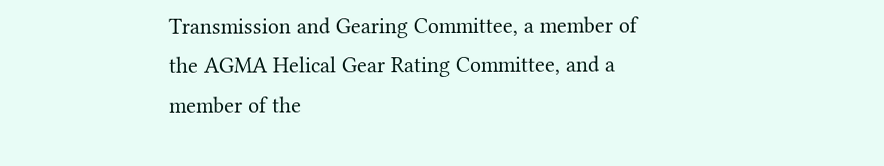Transmission and Gearing Committee, a member of the AGMA Helical Gear Rating Committee, and a member of the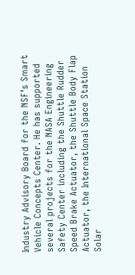Industry Advisory Board for the NSF’s Smart Vehicle Concepts Center. He has supported several projects for the NASA Engineering Safety Center including the Shuttle Rudder Speed Brake Actuator, the Shuttle Body Flap Actuator, the International Space Station Solar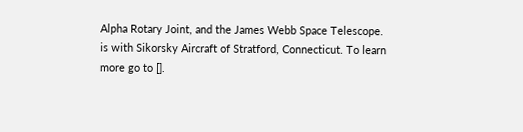Alpha Rotary Joint, and the James Webb Space Telescope.
is with Sikorsky Aircraft of Stratford, Connecticut. To learn more go to [].